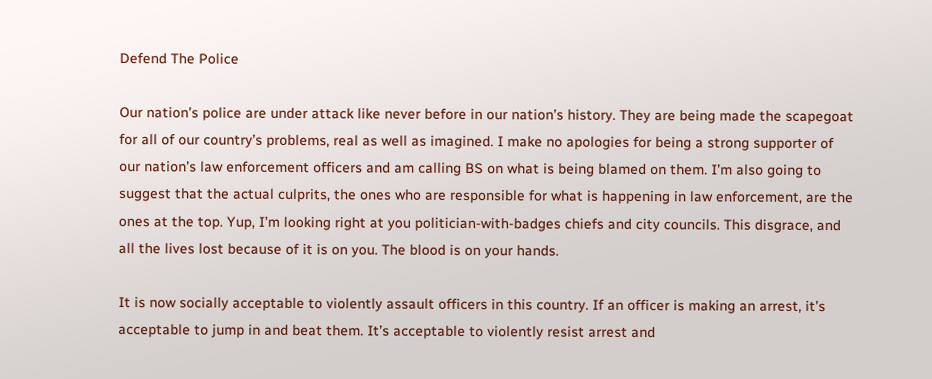Defend The Police

Our nation’s police are under attack like never before in our nation’s history. They are being made the scapegoat for all of our country’s problems, real as well as imagined. I make no apologies for being a strong supporter of our nation’s law enforcement officers and am calling BS on what is being blamed on them. I’m also going to suggest that the actual culprits, the ones who are responsible for what is happening in law enforcement, are the ones at the top. Yup, I’m looking right at you politician-with-badges chiefs and city councils. This disgrace, and all the lives lost because of it is on you. The blood is on your hands.

It is now socially acceptable to violently assault officers in this country. If an officer is making an arrest, it’s acceptable to jump in and beat them. It’s acceptable to violently resist arrest and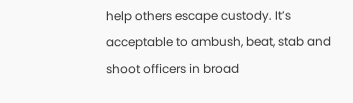help others escape custody. It’s acceptable to ambush, beat, stab and shoot officers in broad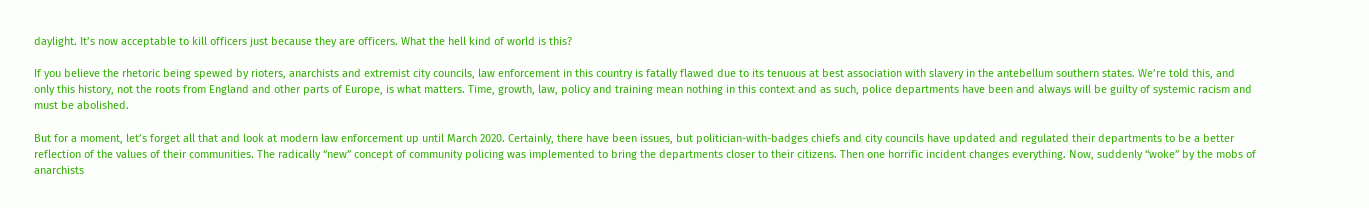daylight. It’s now acceptable to kill officers just because they are officers. What the hell kind of world is this?

If you believe the rhetoric being spewed by rioters, anarchists and extremist city councils, law enforcement in this country is fatally flawed due to its tenuous at best association with slavery in the antebellum southern states. We’re told this, and only this history, not the roots from England and other parts of Europe, is what matters. Time, growth, law, policy and training mean nothing in this context and as such, police departments have been and always will be guilty of systemic racism and must be abolished.

But for a moment, let’s forget all that and look at modern law enforcement up until March 2020. Certainly, there have been issues, but politician-with-badges chiefs and city councils have updated and regulated their departments to be a better reflection of the values of their communities. The radically “new” concept of community policing was implemented to bring the departments closer to their citizens. Then one horrific incident changes everything. Now, suddenly “woke” by the mobs of anarchists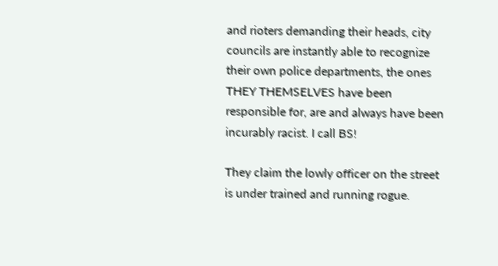and rioters demanding their heads, city councils are instantly able to recognize their own police departments, the ones THEY THEMSELVES have been responsible for, are and always have been incurably racist. I call BS!

They claim the lowly officer on the street is under trained and running rogue.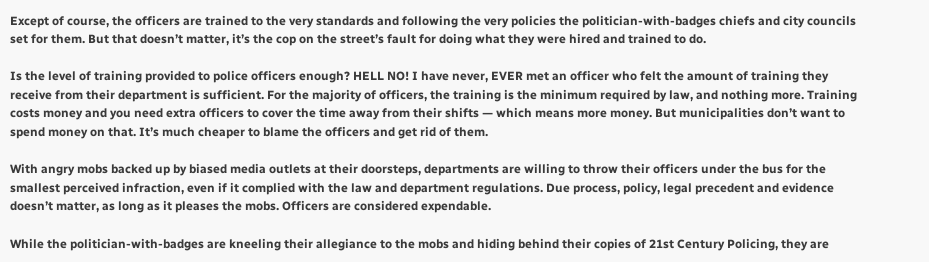Except of course, the officers are trained to the very standards and following the very policies the politician-with-badges chiefs and city councils set for them. But that doesn’t matter, it’s the cop on the street’s fault for doing what they were hired and trained to do.

Is the level of training provided to police officers enough? HELL NO! I have never, EVER met an officer who felt the amount of training they receive from their department is sufficient. For the majority of officers, the training is the minimum required by law, and nothing more. Training costs money and you need extra officers to cover the time away from their shifts — which means more money. But municipalities don’t want to spend money on that. It’s much cheaper to blame the officers and get rid of them.

With angry mobs backed up by biased media outlets at their doorsteps, departments are willing to throw their officers under the bus for the smallest perceived infraction, even if it complied with the law and department regulations. Due process, policy, legal precedent and evidence doesn’t matter, as long as it pleases the mobs. Officers are considered expendable.

While the politician-with-badges are kneeling their allegiance to the mobs and hiding behind their copies of 21st Century Policing, they are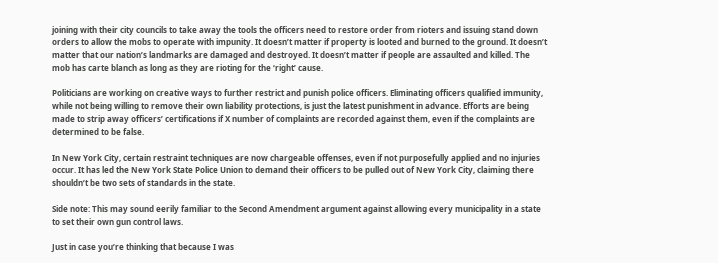joining with their city councils to take away the tools the officers need to restore order from rioters and issuing stand down orders to allow the mobs to operate with impunity. It doesn’t matter if property is looted and burned to the ground. It doesn’t matter that our nation’s landmarks are damaged and destroyed. It doesn’t matter if people are assaulted and killed. The mob has carte blanch as long as they are rioting for the ‘right’ cause.

Politicians are working on creative ways to further restrict and punish police officers. Eliminating officers qualified immunity, while not being willing to remove their own liability protections, is just the latest punishment in advance. Efforts are being made to strip away officers’ certifications if X number of complaints are recorded against them, even if the complaints are determined to be false.

In New York City, certain restraint techniques are now chargeable offenses, even if not purposefully applied and no injuries occur. It has led the New York State Police Union to demand their officers to be pulled out of New York City, claiming there shouldn’t be two sets of standards in the state.

Side note: This may sound eerily familiar to the Second Amendment argument against allowing every municipality in a state to set their own gun control laws.

Just in case you’re thinking that because I was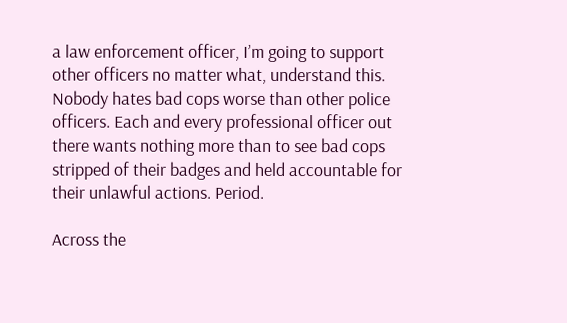a law enforcement officer, I’m going to support other officers no matter what, understand this. Nobody hates bad cops worse than other police officers. Each and every professional officer out there wants nothing more than to see bad cops stripped of their badges and held accountable for their unlawful actions. Period.

Across the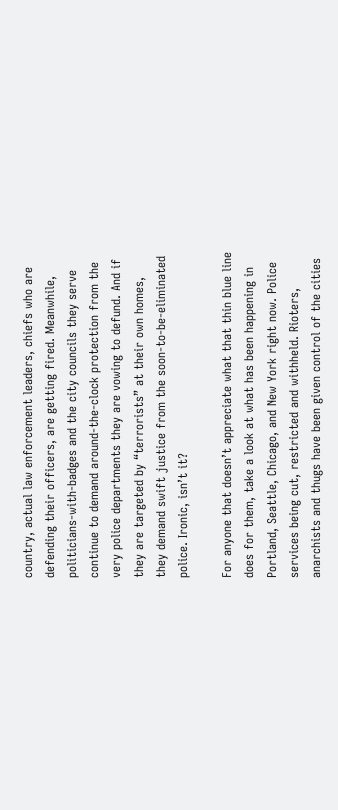country, actual law enforcement leaders, chiefs who are defending their officers, are getting fired. Meanwhile, politicians-with-badges and the city councils they serve continue to demand around-the-clock protection from the very police departments they are vowing to defund. And if they are targeted by “terrorists” at their own homes, they demand swift justice from the soon-to-be-eliminated police. Ironic, isn’t it?

For anyone that doesn’t appreciate what that thin blue line does for them, take a look at what has been happening in Portland, Seattle, Chicago, and New York right now. Police services being cut, restricted and withheld. Rioters, anarchists and thugs have been given control of the cities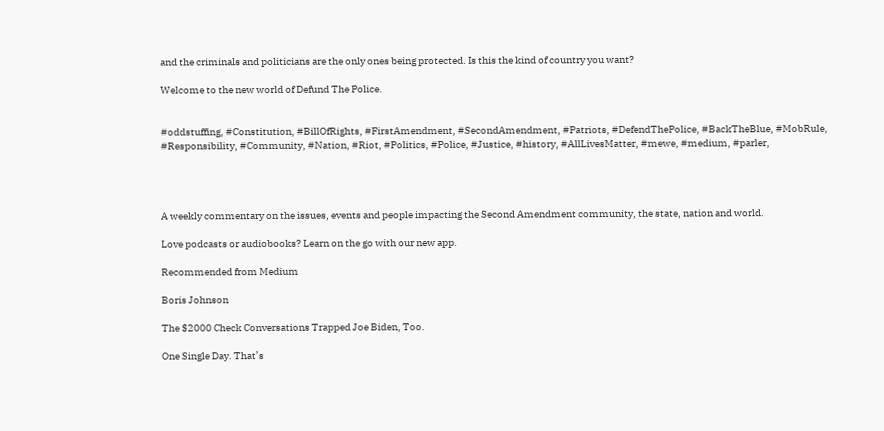and the criminals and politicians are the only ones being protected. Is this the kind of country you want?

Welcome to the new world of Defund The Police.


#oddstuffing, #Constitution, #BillOfRights, #FirstAmendment, #SecondAmendment, #Patriots, #DefendThePolice, #BackTheBlue, #MobRule, #Responsibility, #Community, #Nation, #Riot, #Politics, #Police, #Justice, #history, #AllLivesMatter, #mewe, #medium, #parler,




A weekly commentary on the issues, events and people impacting the Second Amendment community, the state, nation and world.

Love podcasts or audiobooks? Learn on the go with our new app.

Recommended from Medium

Boris Johnson

The $2000 Check Conversations Trapped Joe Biden, Too.

One Single Day. That’s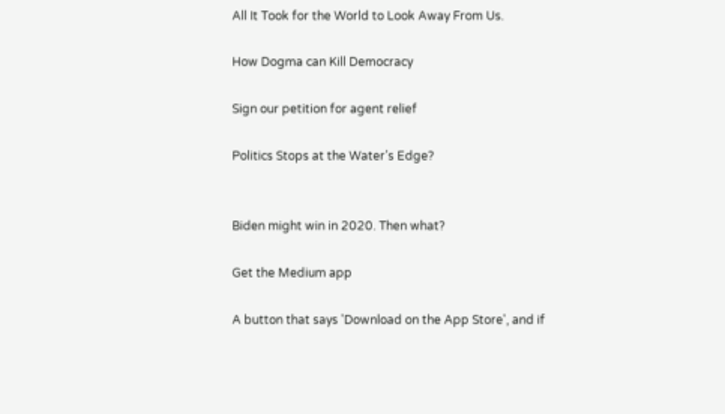All It Took for the World to Look Away From Us.

How Dogma can Kill Democracy

Sign our petition for agent relief

Politics Stops at the Water’s Edge?


Biden might win in 2020. Then what?

Get the Medium app

A button that says 'Download on the App Store', and if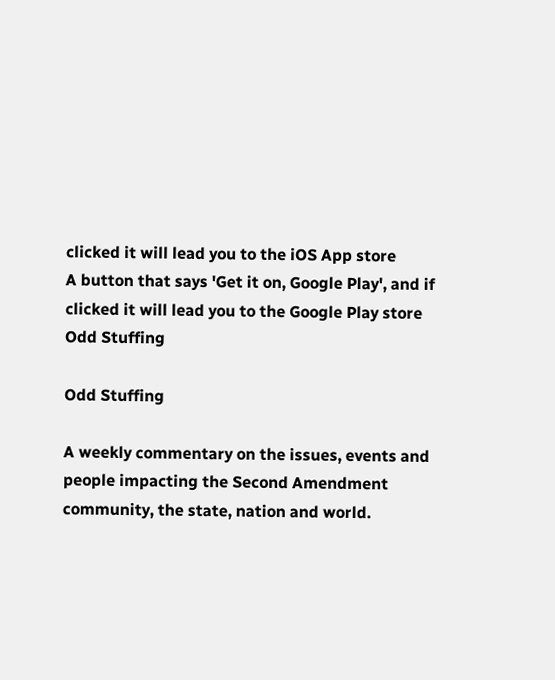clicked it will lead you to the iOS App store
A button that says 'Get it on, Google Play', and if clicked it will lead you to the Google Play store
Odd Stuffing

Odd Stuffing

A weekly commentary on the issues, events and people impacting the Second Amendment community, the state, nation and world.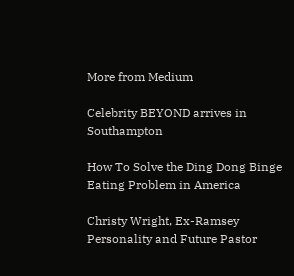More from Medium

Celebrity BEYOND arrives in Southampton

How To Solve the Ding Dong Binge Eating Problem in America

Christy Wright, Ex-Ramsey Personality and Future Pastor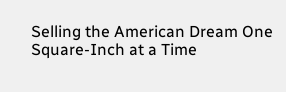Selling the American Dream One Square-Inch at a Time